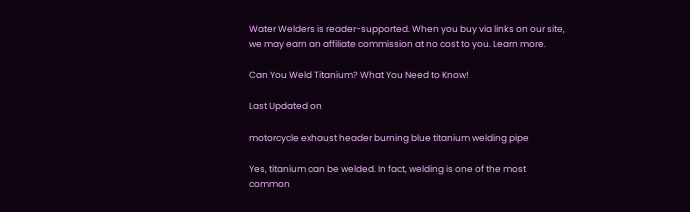Water Welders is reader-supported. When you buy via links on our site, we may earn an affiliate commission at no cost to you. Learn more.

Can You Weld Titanium? What You Need to Know!

Last Updated on

motorcycle exhaust header burning blue titanium welding pipe

Yes, titanium can be welded. In fact, welding is one of the most common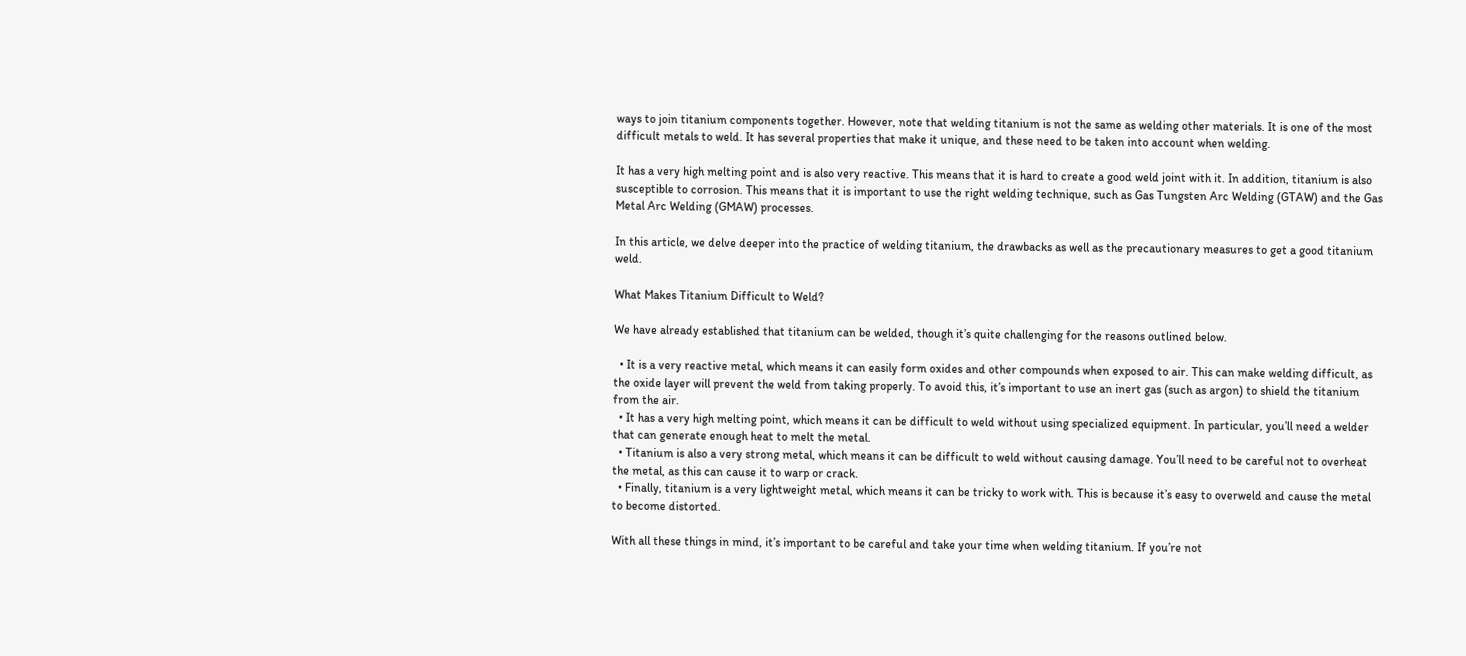ways to join titanium components together. However, note that welding titanium is not the same as welding other materials. It is one of the most difficult metals to weld. It has several properties that make it unique, and these need to be taken into account when welding.

It has a very high melting point and is also very reactive. This means that it is hard to create a good weld joint with it. In addition, titanium is also susceptible to corrosion. This means that it is important to use the right welding technique, such as Gas Tungsten Arc Welding (GTAW) and the Gas Metal Arc Welding (GMAW) processes.

In this article, we delve deeper into the practice of welding titanium, the drawbacks as well as the precautionary measures to get a good titanium weld.

What Makes Titanium Difficult to Weld?

We have already established that titanium can be welded, though it’s quite challenging for the reasons outlined below.

  • It is a very reactive metal, which means it can easily form oxides and other compounds when exposed to air. This can make welding difficult, as the oxide layer will prevent the weld from taking properly. To avoid this, it’s important to use an inert gas (such as argon) to shield the titanium from the air.
  • It has a very high melting point, which means it can be difficult to weld without using specialized equipment. In particular, you’ll need a welder that can generate enough heat to melt the metal.
  • Titanium is also a very strong metal, which means it can be difficult to weld without causing damage. You’ll need to be careful not to overheat the metal, as this can cause it to warp or crack.
  • Finally, titanium is a very lightweight metal, which means it can be tricky to work with. This is because it’s easy to overweld and cause the metal to become distorted.

With all these things in mind, it’s important to be careful and take your time when welding titanium. If you’re not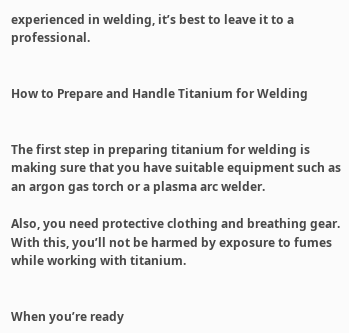experienced in welding, it’s best to leave it to a professional.


How to Prepare and Handle Titanium for Welding


The first step in preparing titanium for welding is making sure that you have suitable equipment such as an argon gas torch or a plasma arc welder.

Also, you need protective clothing and breathing gear. With this, you’ll not be harmed by exposure to fumes while working with titanium.


When you’re ready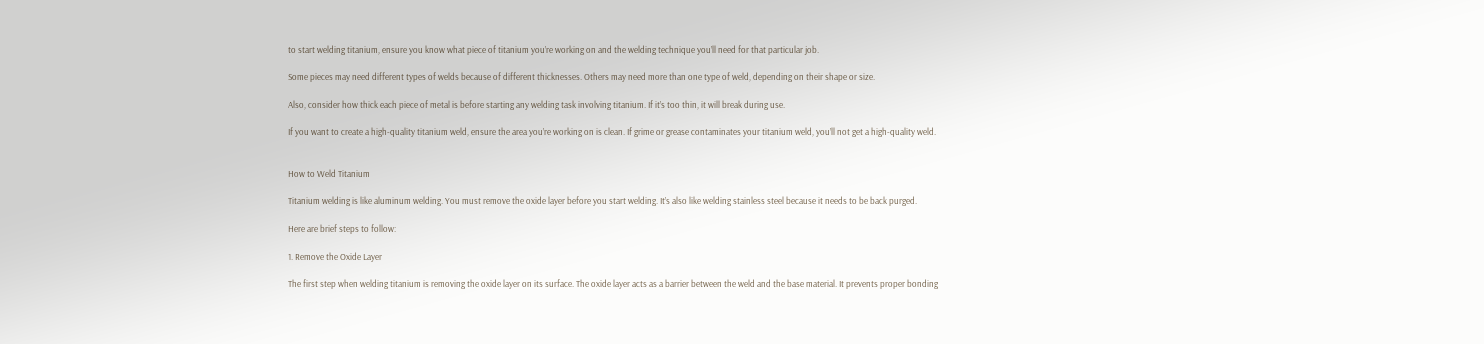to start welding titanium, ensure you know what piece of titanium you’re working on and the welding technique you’ll need for that particular job.

Some pieces may need different types of welds because of different thicknesses. Others may need more than one type of weld, depending on their shape or size.

Also, consider how thick each piece of metal is before starting any welding task involving titanium. If it’s too thin, it will break during use.

If you want to create a high-quality titanium weld, ensure the area you’re working on is clean. If grime or grease contaminates your titanium weld, you’ll not get a high-quality weld.


How to Weld Titanium

Titanium welding is like aluminum welding. You must remove the oxide layer before you start welding. It’s also like welding stainless steel because it needs to be back purged.

Here are brief steps to follow:

1. Remove the Oxide Layer

The first step when welding titanium is removing the oxide layer on its surface. The oxide layer acts as a barrier between the weld and the base material. It prevents proper bonding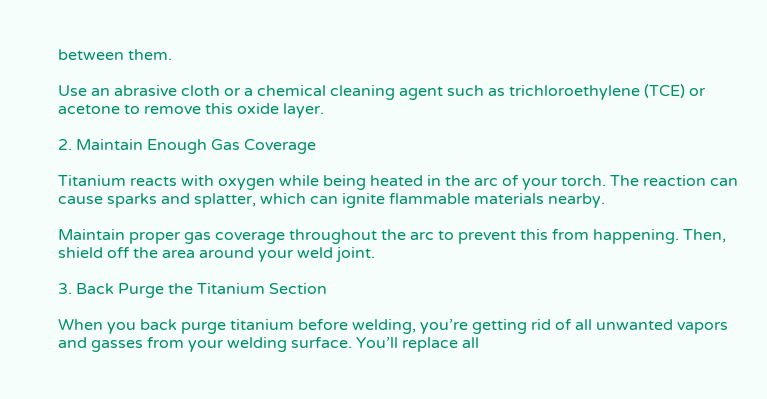between them.

Use an abrasive cloth or a chemical cleaning agent such as trichloroethylene (TCE) or acetone to remove this oxide layer.

2. Maintain Enough Gas Coverage

Titanium reacts with oxygen while being heated in the arc of your torch. The reaction can cause sparks and splatter, which can ignite flammable materials nearby.

Maintain proper gas coverage throughout the arc to prevent this from happening. Then, shield off the area around your weld joint.

3. Back Purge the Titanium Section

When you back purge titanium before welding, you’re getting rid of all unwanted vapors and gasses from your welding surface. You’ll replace all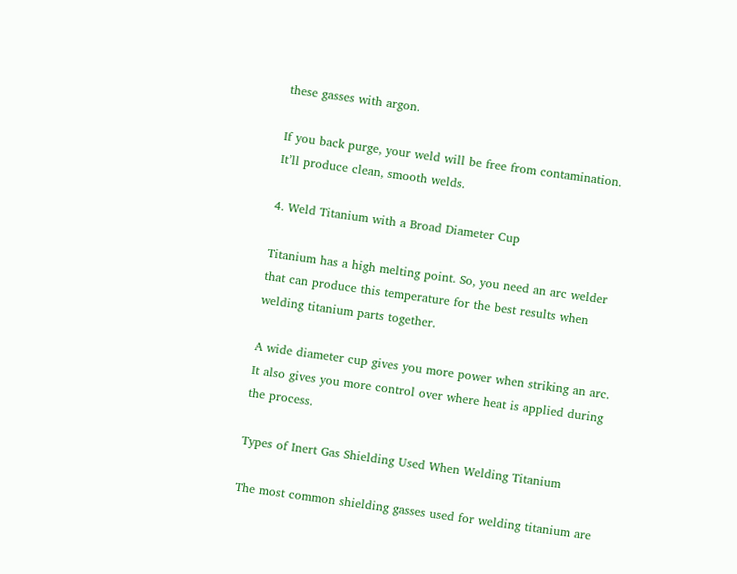these gasses with argon.

If you back purge, your weld will be free from contamination. It’ll produce clean, smooth welds.

4. Weld Titanium with a Broad Diameter Cup

Titanium has a high melting point. So, you need an arc welder that can produce this temperature for the best results when welding titanium parts together.

A wide diameter cup gives you more power when striking an arc. It also gives you more control over where heat is applied during the process.

Types of Inert Gas Shielding Used When Welding Titanium

The most common shielding gasses used for welding titanium are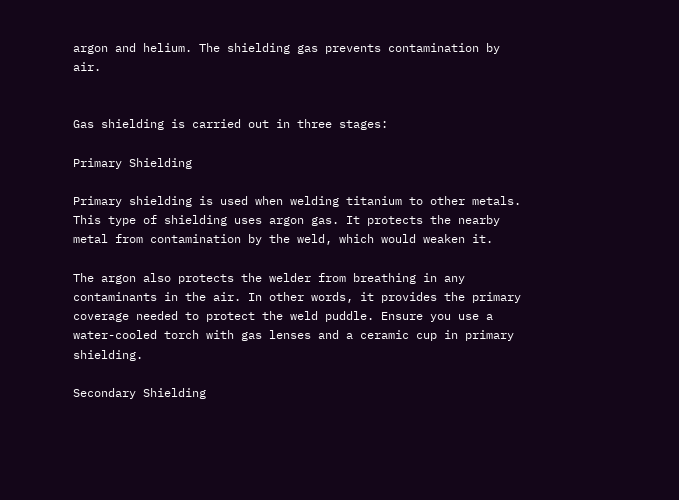argon and helium. The shielding gas prevents contamination by air.


Gas shielding is carried out in three stages:

Primary Shielding

Primary shielding is used when welding titanium to other metals. This type of shielding uses argon gas. It protects the nearby metal from contamination by the weld, which would weaken it.

The argon also protects the welder from breathing in any contaminants in the air. In other words, it provides the primary coverage needed to protect the weld puddle. Ensure you use a water-cooled torch with gas lenses and a ceramic cup in primary shielding.

Secondary Shielding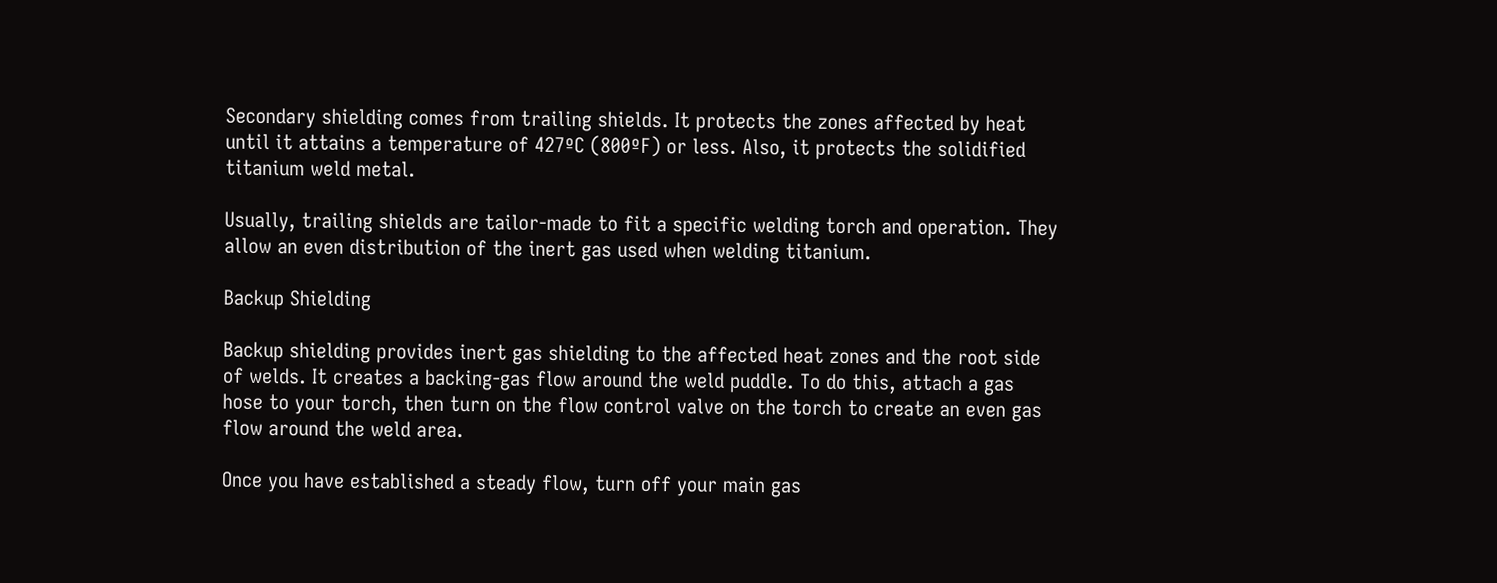Secondary shielding comes from trailing shields. It protects the zones affected by heat until it attains a temperature of 427ºC (800ºF) or less. Also, it protects the solidified titanium weld metal.

Usually, trailing shields are tailor-made to fit a specific welding torch and operation. They allow an even distribution of the inert gas used when welding titanium.

Backup Shielding

Backup shielding provides inert gas shielding to the affected heat zones and the root side of welds. It creates a backing-gas flow around the weld puddle. To do this, attach a gas hose to your torch, then turn on the flow control valve on the torch to create an even gas flow around the weld area.

Once you have established a steady flow, turn off your main gas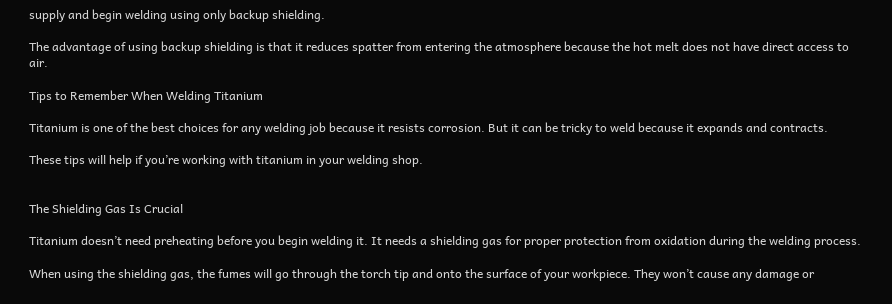supply and begin welding using only backup shielding.

The advantage of using backup shielding is that it reduces spatter from entering the atmosphere because the hot melt does not have direct access to air.

Tips to Remember When Welding Titanium

Titanium is one of the best choices for any welding job because it resists corrosion. But it can be tricky to weld because it expands and contracts.

These tips will help if you’re working with titanium in your welding shop.


The Shielding Gas Is Crucial

Titanium doesn’t need preheating before you begin welding it. It needs a shielding gas for proper protection from oxidation during the welding process.

When using the shielding gas, the fumes will go through the torch tip and onto the surface of your workpiece. They won’t cause any damage or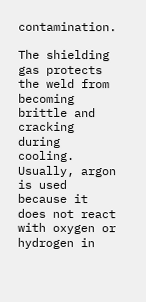contamination.

The shielding gas protects the weld from becoming brittle and cracking during cooling. Usually, argon is used because it does not react with oxygen or hydrogen in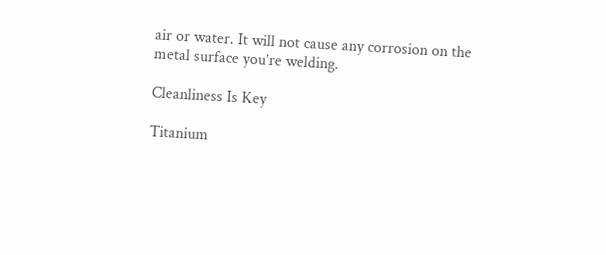air or water. It will not cause any corrosion on the metal surface you’re welding.

Cleanliness Is Key

Titanium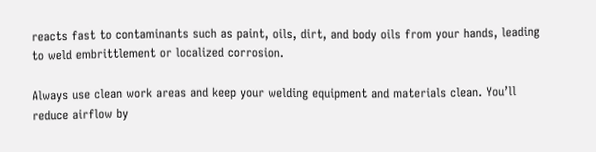reacts fast to contaminants such as paint, oils, dirt, and body oils from your hands, leading to weld embrittlement or localized corrosion.

Always use clean work areas and keep your welding equipment and materials clean. You’ll reduce airflow by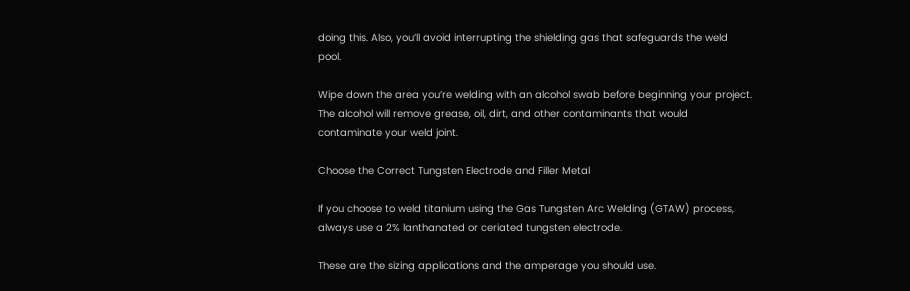doing this. Also, you’ll avoid interrupting the shielding gas that safeguards the weld pool.

Wipe down the area you’re welding with an alcohol swab before beginning your project. The alcohol will remove grease, oil, dirt, and other contaminants that would contaminate your weld joint.

Choose the Correct Tungsten Electrode and Filler Metal

If you choose to weld titanium using the Gas Tungsten Arc Welding (GTAW) process, always use a 2% lanthanated or ceriated tungsten electrode.

These are the sizing applications and the amperage you should use.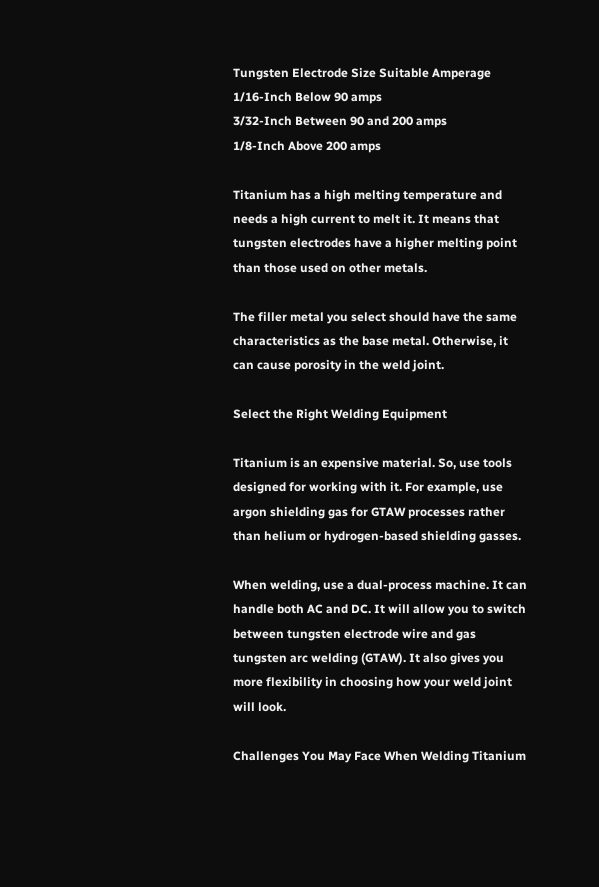Tungsten Electrode Size Suitable Amperage
1/16-Inch Below 90 amps
3/32-Inch Between 90 and 200 amps
1/8-Inch Above 200 amps

Titanium has a high melting temperature and needs a high current to melt it. It means that tungsten electrodes have a higher melting point than those used on other metals.

The filler metal you select should have the same characteristics as the base metal. Otherwise, it can cause porosity in the weld joint.

Select the Right Welding Equipment

Titanium is an expensive material. So, use tools designed for working with it. For example, use argon shielding gas for GTAW processes rather than helium or hydrogen-based shielding gasses.

When welding, use a dual-process machine. It can handle both AC and DC. It will allow you to switch between tungsten electrode wire and gas tungsten arc welding (GTAW). It also gives you more flexibility in choosing how your weld joint will look.

Challenges You May Face When Welding Titanium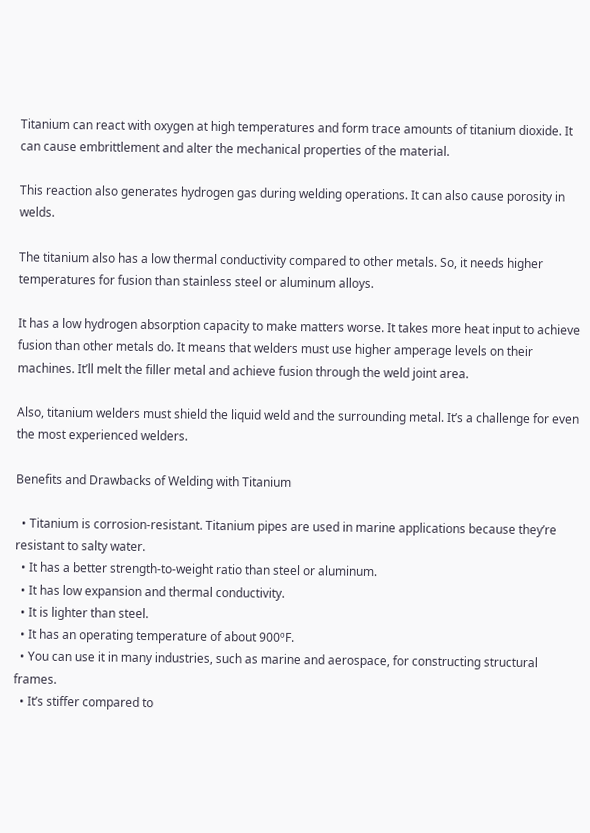Titanium can react with oxygen at high temperatures and form trace amounts of titanium dioxide. It can cause embrittlement and alter the mechanical properties of the material.

This reaction also generates hydrogen gas during welding operations. It can also cause porosity in welds.

The titanium also has a low thermal conductivity compared to other metals. So, it needs higher temperatures for fusion than stainless steel or aluminum alloys.

It has a low hydrogen absorption capacity to make matters worse. It takes more heat input to achieve fusion than other metals do. It means that welders must use higher amperage levels on their machines. It’ll melt the filler metal and achieve fusion through the weld joint area.

Also, titanium welders must shield the liquid weld and the surrounding metal. It’s a challenge for even the most experienced welders.

Benefits and Drawbacks of Welding with Titanium

  • Titanium is corrosion-resistant. Titanium pipes are used in marine applications because they’re resistant to salty water.
  • It has a better strength-to-weight ratio than steel or aluminum.
  • It has low expansion and thermal conductivity.
  • It is lighter than steel.
  • It has an operating temperature of about 900ºF.
  • You can use it in many industries, such as marine and aerospace, for constructing structural frames.
  • It’s stiffer compared to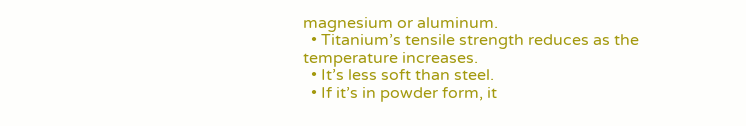magnesium or aluminum.
  • Titanium’s tensile strength reduces as the temperature increases.
  • It’s less soft than steel.
  • If it’s in powder form, it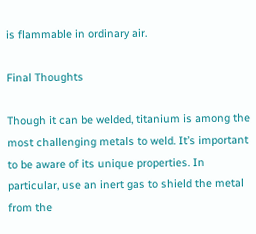is flammable in ordinary air.

Final Thoughts

Though it can be welded, titanium is among the most challenging metals to weld. It’s important to be aware of its unique properties. In particular, use an inert gas to shield the metal from the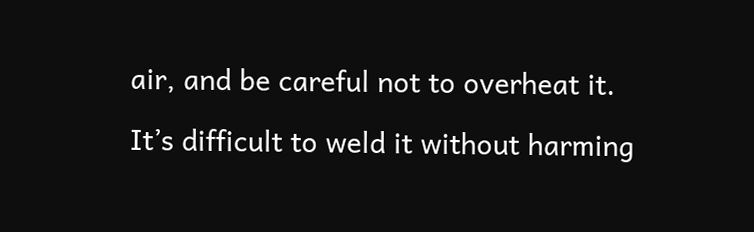air, and be careful not to overheat it.

It’s difficult to weld it without harming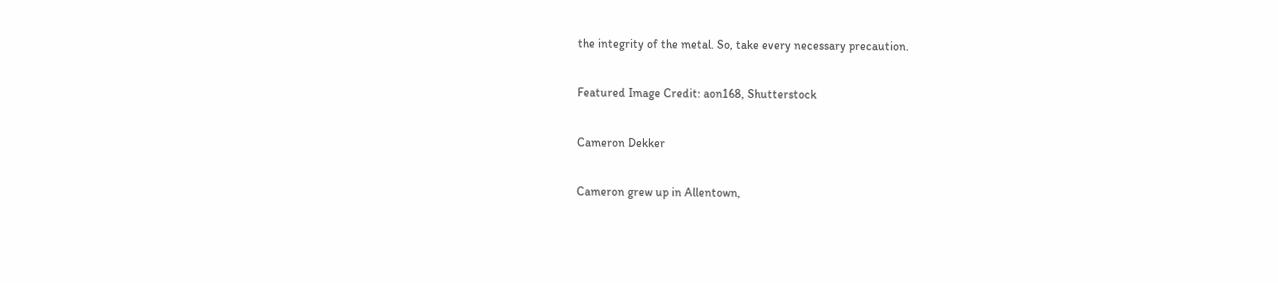the integrity of the metal. So, take every necessary precaution.

Featured Image Credit: aon168, Shutterstock

Cameron Dekker

Cameron grew up in Allentown,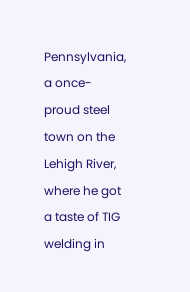Pennsylvania, a once-proud steel town on the Lehigh River, where he got a taste of TIG welding in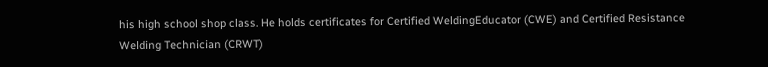his high school shop class. He holds certificates for Certified WeldingEducator (CWE) and Certified Resistance Welding Technician (CRWT)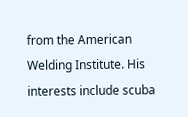from the American Welding Institute. His interests include scuba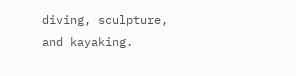diving, sculpture, and kayaking.